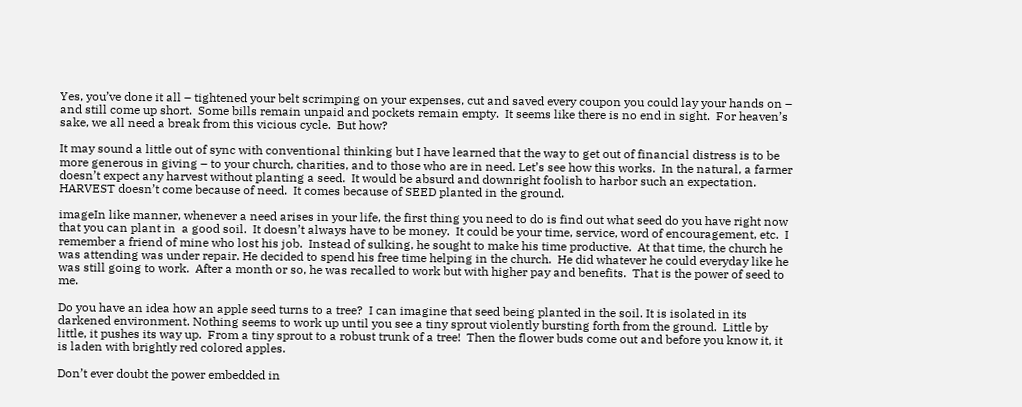Yes, you’ve done it all – tightened your belt scrimping on your expenses, cut and saved every coupon you could lay your hands on – and still come up short.  Some bills remain unpaid and pockets remain empty.  It seems like there is no end in sight.  For heaven’s sake, we all need a break from this vicious cycle.  But how?

It may sound a little out of sync with conventional thinking but I have learned that the way to get out of financial distress is to be more generous in giving – to your church, charities, and to those who are in need. Let’s see how this works.  In the natural, a farmer doesn’t expect any harvest without planting a seed.  It would be absurd and downright foolish to harbor such an expectation. HARVEST doesn’t come because of need.  It comes because of SEED planted in the ground.

imageIn like manner, whenever a need arises in your life, the first thing you need to do is find out what seed do you have right now that you can plant in  a good soil.  It doesn’t always have to be money.  It could be your time, service, word of encouragement, etc.  I remember a friend of mine who lost his job.  Instead of sulking, he sought to make his time productive.  At that time, the church he was attending was under repair. He decided to spend his free time helping in the church.  He did whatever he could everyday like he was still going to work.  After a month or so, he was recalled to work but with higher pay and benefits.  That is the power of seed to me.

Do you have an idea how an apple seed turns to a tree?  I can imagine that seed being planted in the soil. It is isolated in its darkened environment. Nothing seems to work up until you see a tiny sprout violently bursting forth from the ground.  Little by little, it pushes its way up.  From a tiny sprout to a robust trunk of a tree!  Then the flower buds come out and before you know it, it is laden with brightly red colored apples.

Don’t ever doubt the power embedded in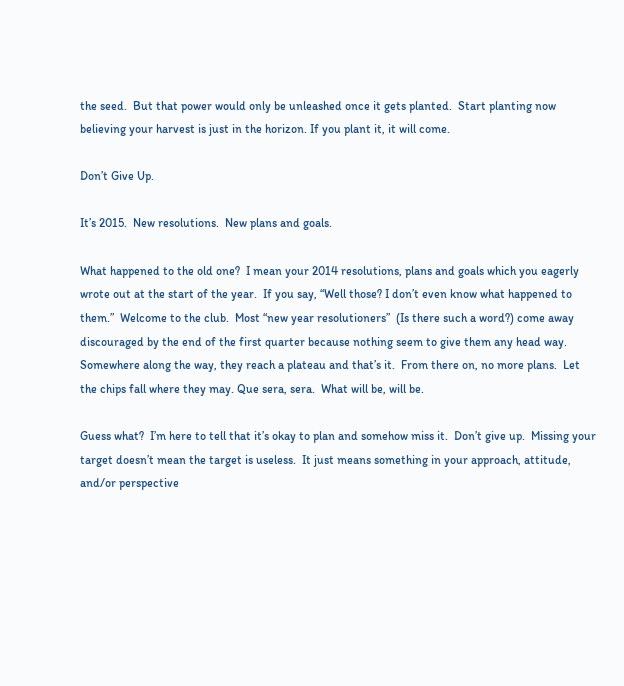the seed.  But that power would only be unleashed once it gets planted.  Start planting now believing your harvest is just in the horizon. If you plant it, it will come.

Don’t Give Up.

It’s 2015.  New resolutions.  New plans and goals.

What happened to the old one?  I mean your 2014 resolutions, plans and goals which you eagerly wrote out at the start of the year.  If you say, “Well those? I don’t even know what happened to them.”  Welcome to the club.  Most “new year resolutioners”  (Is there such a word?) come away discouraged by the end of the first quarter because nothing seem to give them any head way.  Somewhere along the way, they reach a plateau and that’s it.  From there on, no more plans.  Let the chips fall where they may. Que sera, sera.  What will be, will be.

Guess what?  I’m here to tell that it’s okay to plan and somehow miss it.  Don’t give up.  Missing your target doesn’t mean the target is useless.  It just means something in your approach, attitude, and/or perspective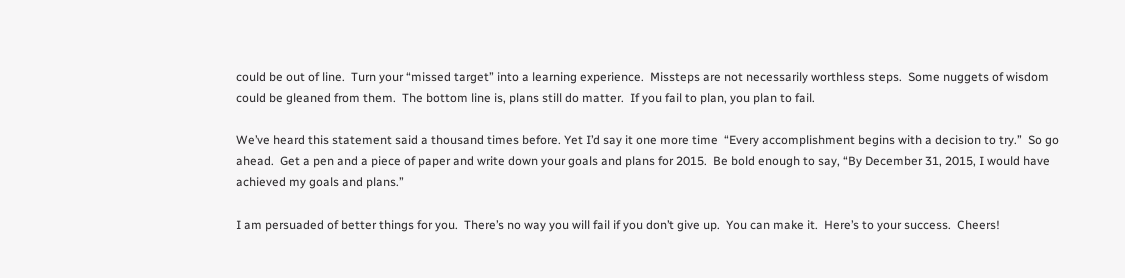could be out of line.  Turn your “missed target” into a learning experience.  Missteps are not necessarily worthless steps.  Some nuggets of wisdom could be gleaned from them.  The bottom line is, plans still do matter.  If you fail to plan, you plan to fail.

We’ve heard this statement said a thousand times before. Yet I’d say it one more time  “Every accomplishment begins with a decision to try.”  So go ahead.  Get a pen and a piece of paper and write down your goals and plans for 2015.  Be bold enough to say, “By December 31, 2015, I would have achieved my goals and plans.”

I am persuaded of better things for you.  There’s no way you will fail if you don’t give up.  You can make it.  Here’s to your success.  Cheers!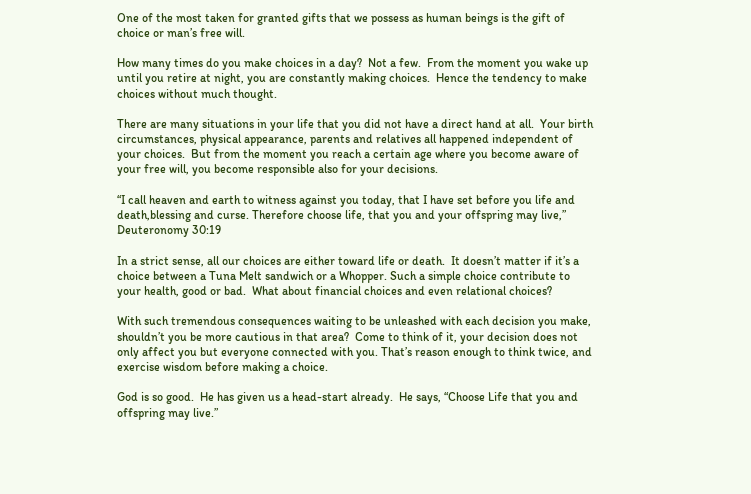One of the most taken for granted gifts that we possess as human beings is the gift of choice or man’s free will.

How many times do you make choices in a day?  Not a few.  From the moment you wake up until you retire at night, you are constantly making choices.  Hence the tendency to make choices without much thought.

There are many situations in your life that you did not have a direct hand at all.  Your birth circumstances, physical appearance, parents and relatives all happened independent of your choices.  But from the moment you reach a certain age where you become aware of your free will, you become responsible also for your decisions.

“I call heaven and earth to witness against you today, that I have set before you life and death,blessing and curse. Therefore choose life, that you and your offspring may live,” Deuteronomy 30:19

In a strict sense, all our choices are either toward life or death.  It doesn’t matter if it’s a choice between a Tuna Melt sandwich or a Whopper. Such a simple choice contribute to your health, good or bad.  What about financial choices and even relational choices?

With such tremendous consequences waiting to be unleashed with each decision you make, shouldn’t you be more cautious in that area?  Come to think of it, your decision does not only affect you but everyone connected with you. That’s reason enough to think twice, and exercise wisdom before making a choice.

God is so good.  He has given us a head-start already.  He says, “Choose Life that you and offspring may live.”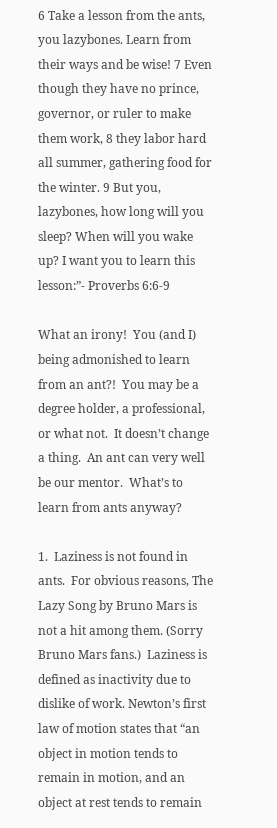6 Take a lesson from the ants, you lazybones. Learn from their ways and be wise! 7 Even though they have no prince, governor, or ruler to make them work, 8 they labor hard all summer, gathering food for the winter. 9 But you, lazybones, how long will you sleep? When will you wake up? I want you to learn this lesson:”- Proverbs 6:6-9

What an irony!  You (and I) being admonished to learn from an ant?!  You may be a degree holder, a professional, or what not.  It doesn’t change a thing.  An ant can very well be our mentor.  What’s to learn from ants anyway?

1.  Laziness is not found in ants.  For obvious reasons, The Lazy Song by Bruno Mars is not a hit among them. (Sorry Bruno Mars fans.)  Laziness is defined as inactivity due to dislike of work. Newton’s first law of motion states that “an object in motion tends to remain in motion, and an object at rest tends to remain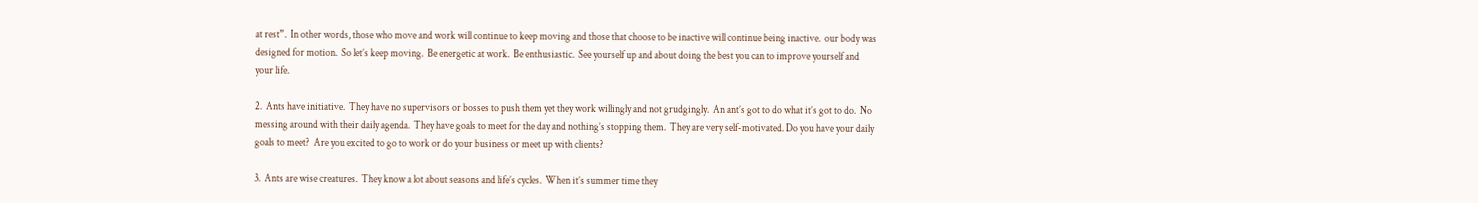at rest”.  In other words, those who move and work will continue to keep moving and those that choose to be inactive will continue being inactive.  our body was designed for motion.  So let’s keep moving.  Be energetic at work.  Be enthusiastic.  See yourself up and about doing the best you can to improve yourself and your life.

2.  Ants have initiative.  They have no supervisors or bosses to push them yet they work willingly and not grudgingly.  An ant’s got to do what it’s got to do.  No messing around with their daily agenda.  They have goals to meet for the day and nothing’s stopping them.  They are very self-motivated. Do you have your daily goals to meet?  Are you excited to go to work or do your business or meet up with clients?

3.  Ants are wise creatures.  They know a lot about seasons and life’s cycles.  When it’s summer time they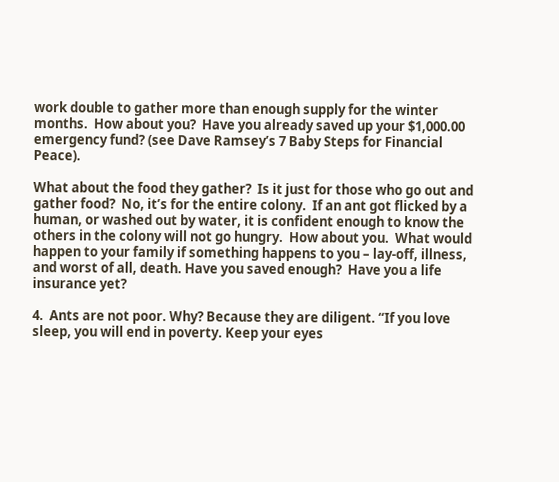work double to gather more than enough supply for the winter months.  How about you?  Have you already saved up your $1,000.00 emergency fund? (see Dave Ramsey’s 7 Baby Steps for Financial Peace).

What about the food they gather?  Is it just for those who go out and gather food?  No, it’s for the entire colony.  If an ant got flicked by a human, or washed out by water, it is confident enough to know the others in the colony will not go hungry.  How about you.  What would happen to your family if something happens to you – lay-off, illness, and worst of all, death. Have you saved enough?  Have you a life insurance yet?

4.  Ants are not poor. Why? Because they are diligent. “If you love sleep, you will end in poverty. Keep your eyes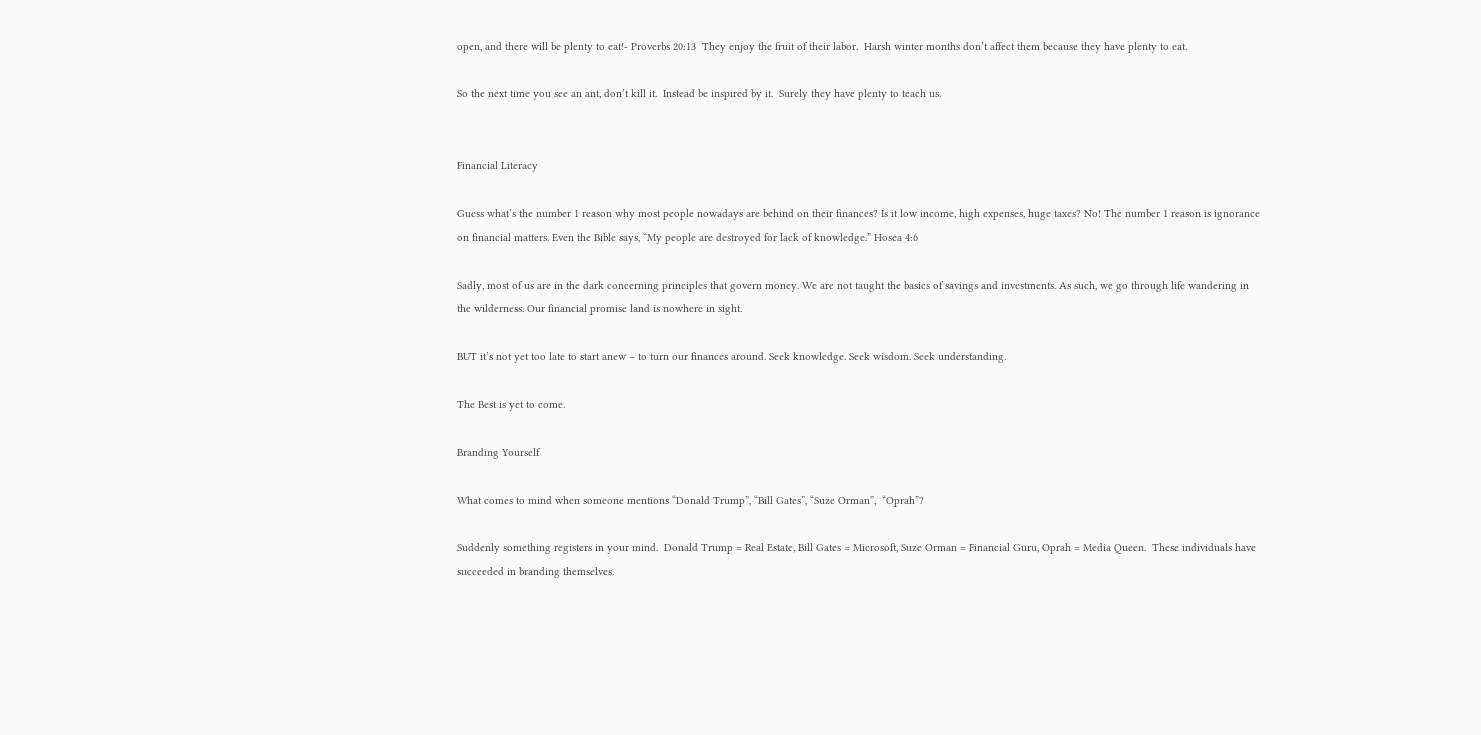open, and there will be plenty to eat!- Proverbs 20:13  They enjoy the fruit of their labor.  Harsh winter months don’t affect them because they have plenty to eat.

So the next time you see an ant, don’t kill it.  Instead be inspired by it.  Surely they have plenty to teach us.


Financial Literacy

Guess what’s the number 1 reason why most people nowadays are behind on their finances? Is it low income, high expenses, huge taxes? No! The number 1 reason is ignorance on financial matters. Even the Bible says, “My people are destroyed for lack of knowledge.” Hosea 4:6

Sadly, most of us are in the dark concerning principles that govern money. We are not taught the basics of savings and investments. As such, we go through life wandering in the wilderness. Our financial promise land is nowhere in sight.

BUT it’s not yet too late to start anew – to turn our finances around. Seek knowledge. Seek wisdom. Seek understanding.

The Best is yet to come.

Branding Yourself

What comes to mind when someone mentions “Donald Trump”, “Bill Gates”, “Suze Orman”,  “Oprah”?

Suddenly something registers in your mind.  Donald Trump = Real Estate, Bill Gates = Microsoft, Suze Orman = Financial Guru, Oprah = Media Queen.  These individuals have succeeded in branding themselves.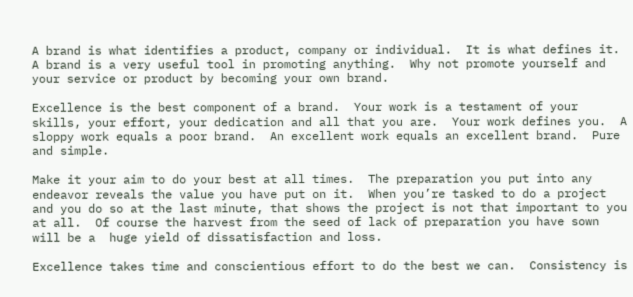A brand is what identifies a product, company or individual.  It is what defines it.  A brand is a very useful tool in promoting anything.  Why not promote yourself and your service or product by becoming your own brand.

Excellence is the best component of a brand.  Your work is a testament of your skills, your effort, your dedication and all that you are.  Your work defines you.  A sloppy work equals a poor brand.  An excellent work equals an excellent brand.  Pure and simple.

Make it your aim to do your best at all times.  The preparation you put into any endeavor reveals the value you have put on it.  When you’re tasked to do a project and you do so at the last minute, that shows the project is not that important to you at all.  Of course the harvest from the seed of lack of preparation you have sown will be a  huge yield of dissatisfaction and loss.

Excellence takes time and conscientious effort to do the best we can.  Consistency is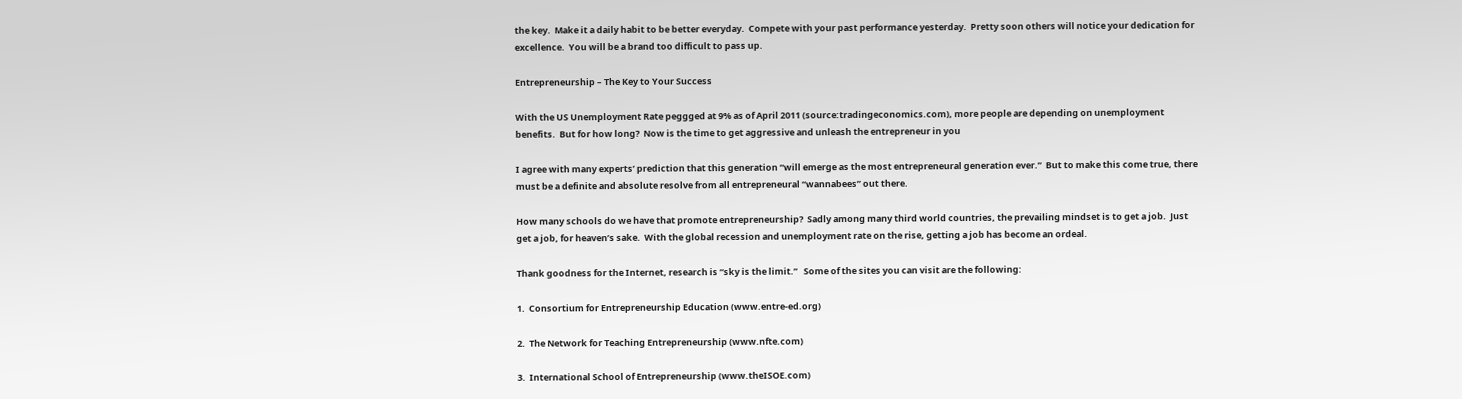the key.  Make it a daily habit to be better everyday.  Compete with your past performance yesterday.  Pretty soon others will notice your dedication for excellence.  You will be a brand too difficult to pass up.

Entrepreneurship – The Key to Your Success

With the US Unemployment Rate peggged at 9% as of April 2011 (source:tradingeconomics.com), more people are depending on unemployment benefits.  But for how long?  Now is the time to get aggressive and unleash the entrepreneur in you

I agree with many experts’ prediction that this generation “will emerge as the most entrepreneural generation ever.”  But to make this come true, there must be a definite and absolute resolve from all entrepreneural “wannabees” out there.

How many schools do we have that promote entrepreneurship?  Sadly among many third world countries, the prevailing mindset is to get a job.  Just get a job, for heaven’s sake.  With the global recession and unemployment rate on the rise, getting a job has become an ordeal.

Thank goodness for the Internet, research is “sky is the limit.”   Some of the sites you can visit are the following:

1.  Consortium for Entrepreneurship Education (www.entre-ed.org)

2.  The Network for Teaching Entrepreneurship (www.nfte.com)

3.  International School of Entrepreneurship (www.theISOE.com)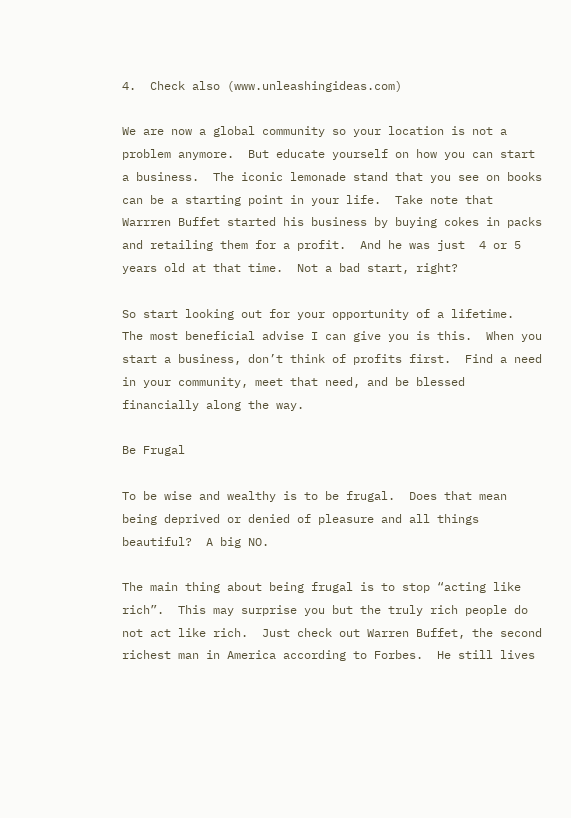4.  Check also (www.unleashingideas.com)

We are now a global community so your location is not a problem anymore.  But educate yourself on how you can start a business.  The iconic lemonade stand that you see on books can be a starting point in your life.  Take note that Warrren Buffet started his business by buying cokes in packs and retailing them for a profit.  And he was just  4 or 5 years old at that time.  Not a bad start, right?

So start looking out for your opportunity of a lifetime.  The most beneficial advise I can give you is this.  When you start a business, don’t think of profits first.  Find a need in your community, meet that need, and be blessed financially along the way.

Be Frugal

To be wise and wealthy is to be frugal.  Does that mean being deprived or denied of pleasure and all things beautiful?  A big NO.

The main thing about being frugal is to stop “acting like rich”.  This may surprise you but the truly rich people do not act like rich.  Just check out Warren Buffet, the second richest man in America according to Forbes.  He still lives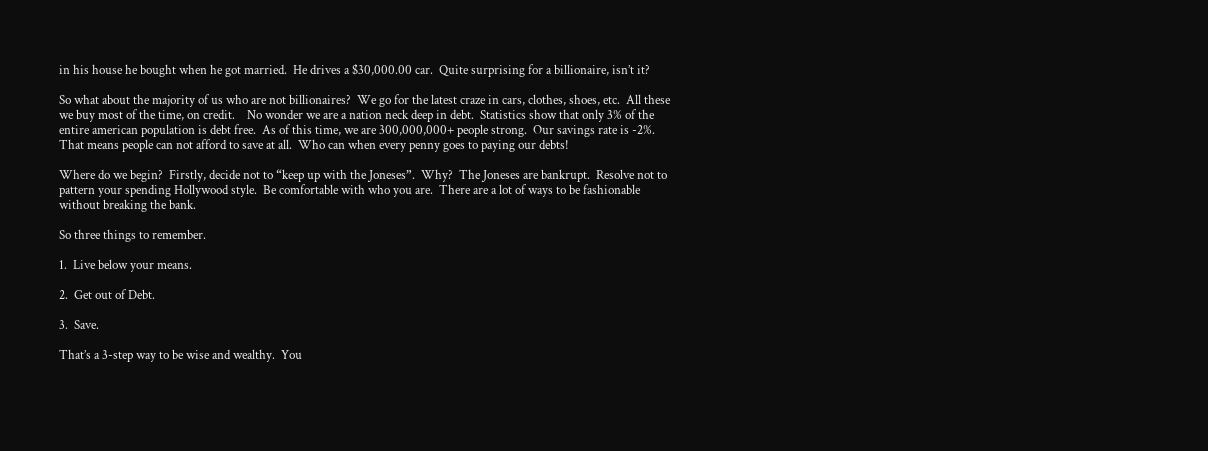in his house he bought when he got married.  He drives a $30,000.00 car.  Quite surprising for a billionaire, isn’t it?

So what about the majority of us who are not billionaires?  We go for the latest craze in cars, clothes, shoes, etc.  All these we buy most of the time, on credit.    No wonder we are a nation neck deep in debt.  Statistics show that only 3% of the entire american population is debt free.  As of this time, we are 300,000,000+ people strong.  Our savings rate is -2%.  That means people can not afford to save at all.  Who can when every penny goes to paying our debts!

Where do we begin?  Firstly, decide not to “keep up with the Joneses”.  Why?  The Joneses are bankrupt.  Resolve not to pattern your spending Hollywood style.  Be comfortable with who you are.  There are a lot of ways to be fashionable without breaking the bank.

So three things to remember.

1.  Live below your means.

2.  Get out of Debt.

3.  Save.

That’s a 3-step way to be wise and wealthy.  You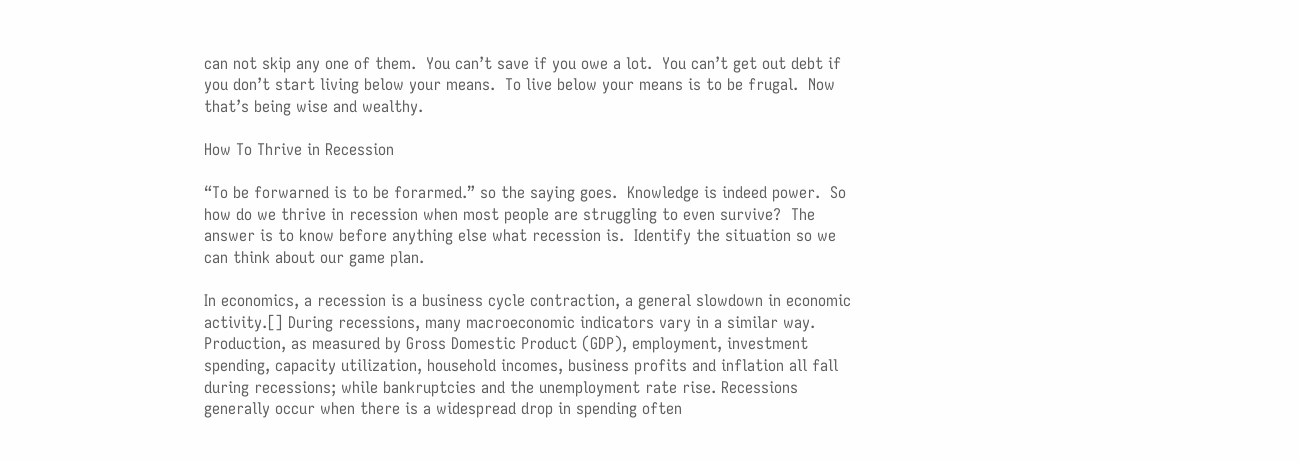can not skip any one of them.  You can’t save if you owe a lot.  You can’t get out debt if you don’t start living below your means.  To live below your means is to be frugal.  Now that’s being wise and wealthy.

How To Thrive in Recession

“To be forwarned is to be forarmed.” so the saying goes.  Knowledge is indeed power.  So how do we thrive in recession when most people are struggling to even survive?  The answer is to know before anything else what recession is.  Identify the situation so we can think about our game plan.

In economics, a recession is a business cycle contraction, a general slowdown in economic activity.[] During recessions, many macroeconomic indicators vary in a similar way. Production, as measured by Gross Domestic Product (GDP), employment, investment spending, capacity utilization, household incomes, business profits and inflation all fall during recessions; while bankruptcies and the unemployment rate rise. Recessions generally occur when there is a widespread drop in spending often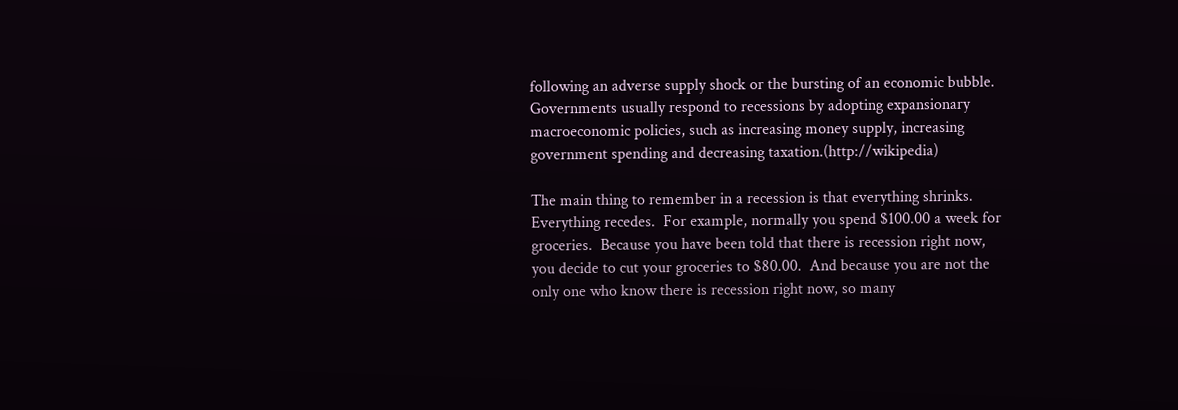following an adverse supply shock or the bursting of an economic bubble. Governments usually respond to recessions by adopting expansionary macroeconomic policies, such as increasing money supply, increasing government spending and decreasing taxation.(http://wikipedia)

The main thing to remember in a recession is that everything shrinks.  Everything recedes.  For example, normally you spend $100.00 a week for groceries.  Because you have been told that there is recession right now, you decide to cut your groceries to $80.00.  And because you are not the only one who know there is recession right now, so many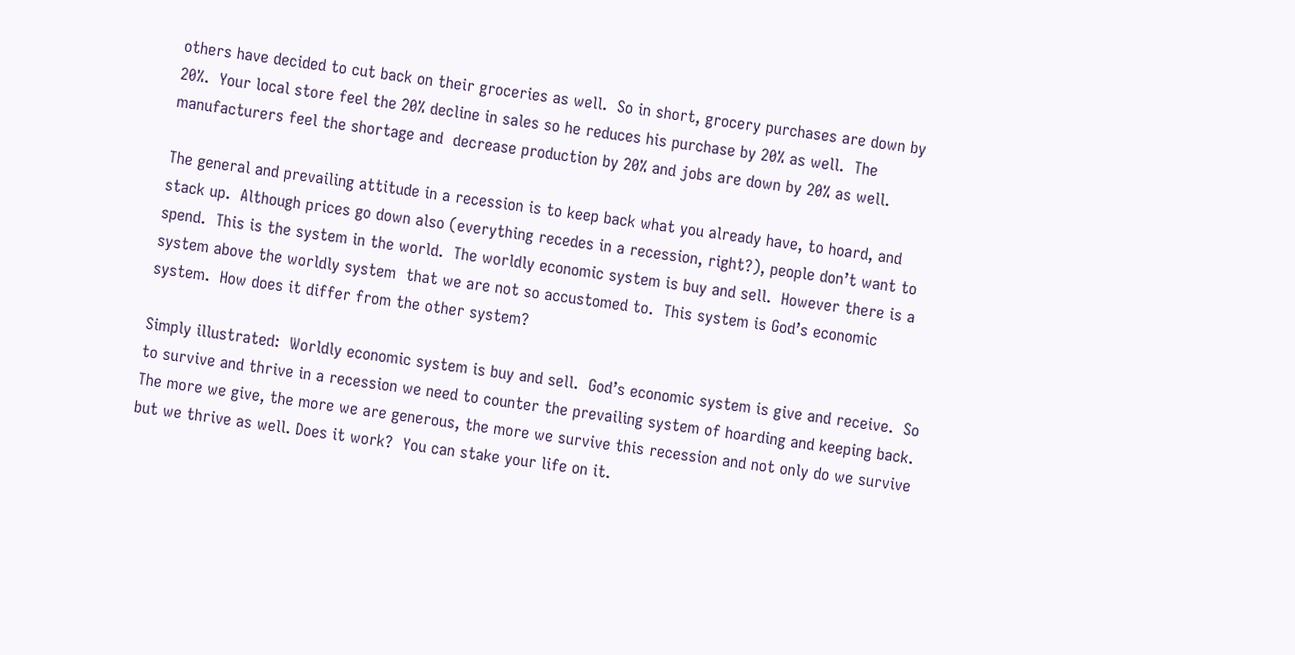others have decided to cut back on their groceries as well.  So in short, grocery purchases are down by 20%.  Your local store feel the 20% decline in sales so he reduces his purchase by 20% as well.  The manufacturers feel the shortage and  decrease production by 20% and jobs are down by 20% as well.

The general and prevailing attitude in a recession is to keep back what you already have, to hoard, and stack up.  Although prices go down also (everything recedes in a recession, right?), people don’t want to spend.  This is the system in the world.  The worldly economic system is buy and sell.  However there is a system above the worldly system  that we are not so accustomed to.  This system is God’s economic system.  How does it differ from the other system?

Simply illustrated:  Worldly economic system is buy and sell.  God’s economic system is give and receive.  So to survive and thrive in a recession we need to counter the prevailing system of hoarding and keeping back.  The more we give, the more we are generous, the more we survive this recession and not only do we survive but we thrive as well. Does it work?  You can stake your life on it.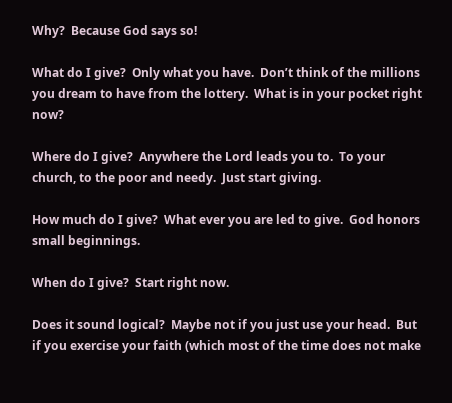Why?  Because God says so!

What do I give?  Only what you have.  Don’t think of the millions you dream to have from the lottery.  What is in your pocket right now?

Where do I give?  Anywhere the Lord leads you to.  To your church, to the poor and needy.  Just start giving.

How much do I give?  What ever you are led to give.  God honors small beginnings.

When do I give?  Start right now.

Does it sound logical?  Maybe not if you just use your head.  But if you exercise your faith (which most of the time does not make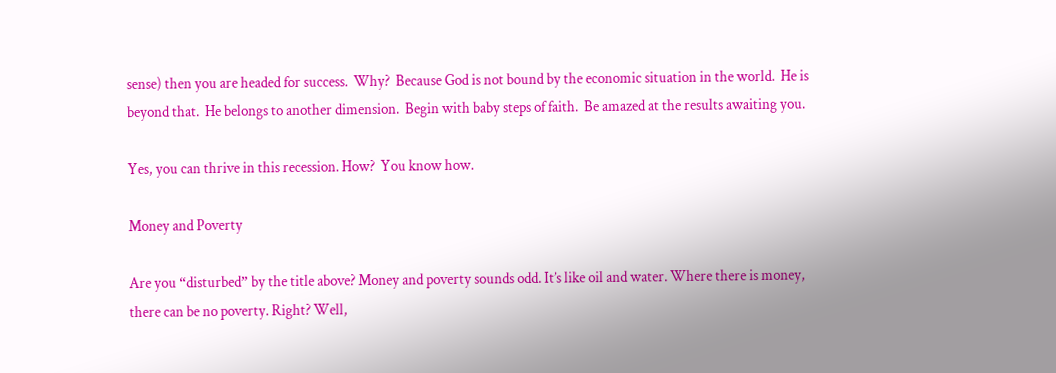sense) then you are headed for success.  Why?  Because God is not bound by the economic situation in the world.  He is beyond that.  He belongs to another dimension.  Begin with baby steps of faith.  Be amazed at the results awaiting you.

Yes, you can thrive in this recession. How?  You know how.

Money and Poverty

Are you “disturbed” by the title above? Money and poverty sounds odd. It’s like oil and water. Where there is money, there can be no poverty. Right? Well,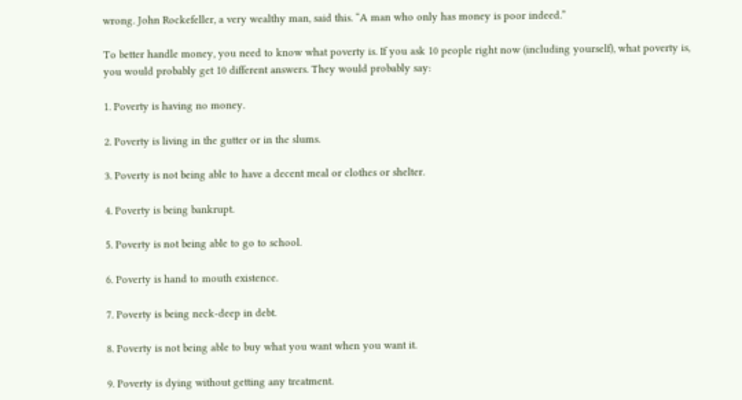wrong. John Rockefeller, a very wealthy man, said this. “A man who only has money is poor indeed.”

To better handle money, you need to know what poverty is. If you ask 10 people right now (including yourself), what poverty is, you would probably get 10 different answers. They would probably say:

1. Poverty is having no money.

2. Poverty is living in the gutter or in the slums.

3. Poverty is not being able to have a decent meal or clothes or shelter.

4. Poverty is being bankrupt.

5. Poverty is not being able to go to school.

6. Poverty is hand to mouth existence.

7. Poverty is being neck-deep in debt.

8. Poverty is not being able to buy what you want when you want it.

9. Poverty is dying without getting any treatment.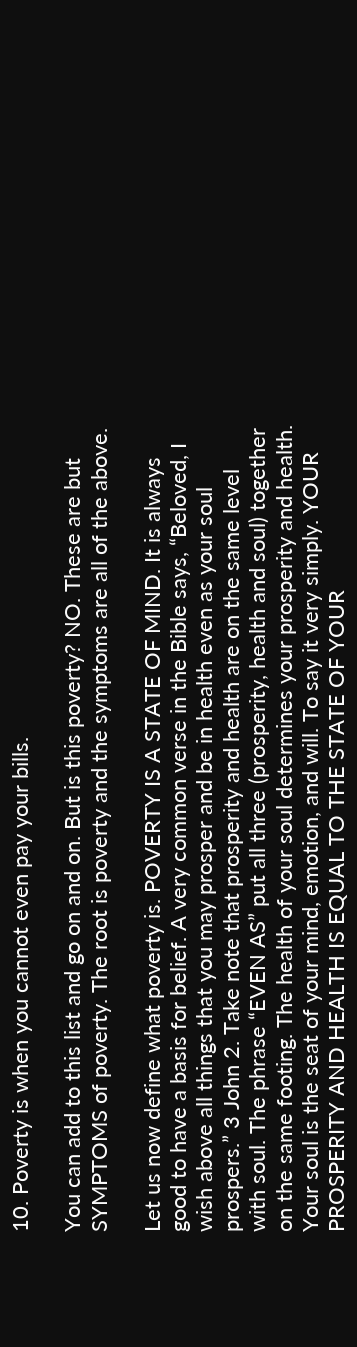10. Poverty is when you cannot even pay your bills.

You can add to this list and go on and on. But is this poverty? NO. These are but SYMPTOMS of poverty. The root is poverty and the symptoms are all of the above.

Let us now define what poverty is. POVERTY IS A STATE OF MIND. It is always good to have a basis for belief. A very common verse in the Bible says, “Beloved, I wish above all things that you may prosper and be in health even as your soul prospers.” 3 John 2. Take note that prosperity and health are on the same level with soul. The phrase “EVEN AS” put all three (prosperity, health and soul) together on the same footing. The health of your soul determines your prosperity and health. Your soul is the seat of your mind, emotion, and will. To say it very simply. YOUR PROSPERITY AND HEALTH IS EQUAL TO THE STATE OF YOUR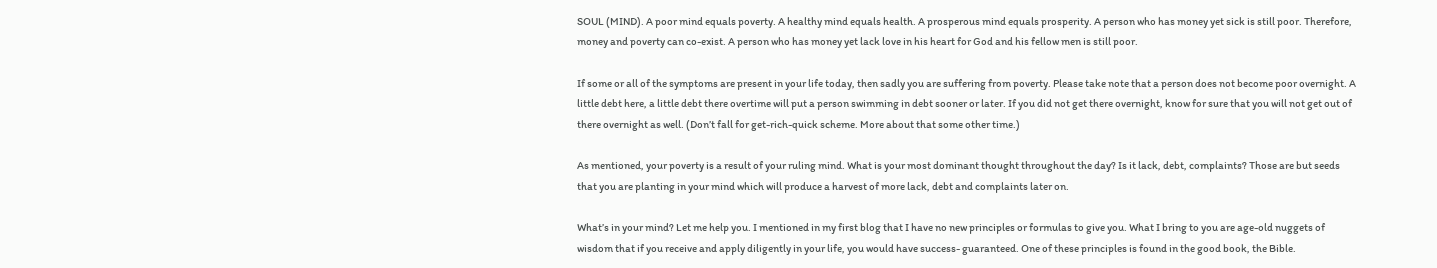SOUL (MIND). A poor mind equals poverty. A healthy mind equals health. A prosperous mind equals prosperity. A person who has money yet sick is still poor. Therefore, money and poverty can co-exist. A person who has money yet lack love in his heart for God and his fellow men is still poor.

If some or all of the symptoms are present in your life today, then sadly you are suffering from poverty. Please take note that a person does not become poor overnight. A little debt here, a little debt there overtime will put a person swimming in debt sooner or later. If you did not get there overnight, know for sure that you will not get out of there overnight as well. (Don’t fall for get-rich-quick scheme. More about that some other time.)

As mentioned, your poverty is a result of your ruling mind. What is your most dominant thought throughout the day? Is it lack, debt, complaints? Those are but seeds that you are planting in your mind which will produce a harvest of more lack, debt and complaints later on.

What’s in your mind? Let me help you. I mentioned in my first blog that I have no new principles or formulas to give you. What I bring to you are age-old nuggets of wisdom that if you receive and apply diligently in your life, you would have success- guaranteed. One of these principles is found in the good book, the Bible.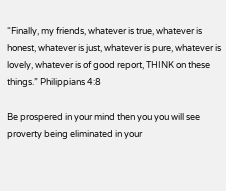“Finally, my friends, whatever is true, whatever is honest, whatever is just, whatever is pure, whatever is lovely, whatever is of good report, THINK on these things.” Philippians 4:8

Be prospered in your mind then you you will see proverty being eliminated in your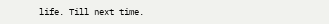life. Till next time.